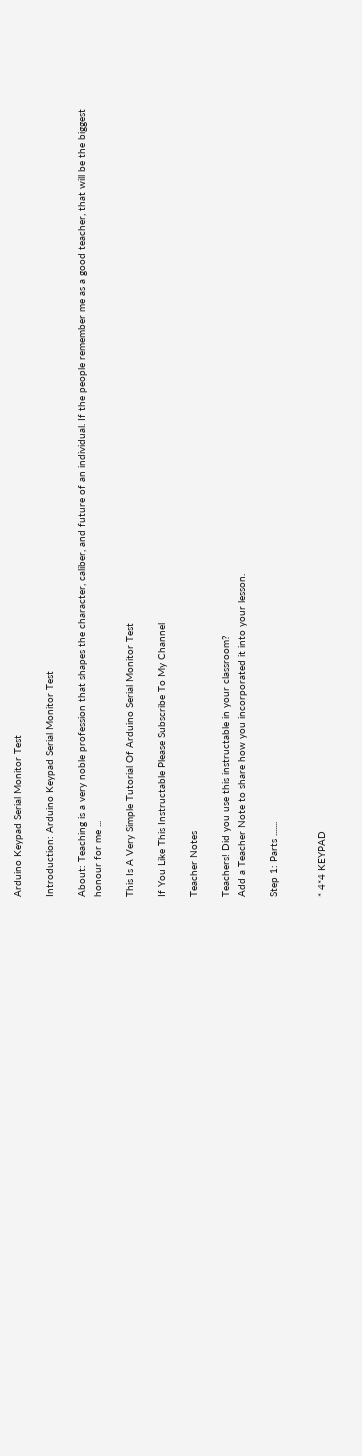Arduino Keypad Serial Monitor Test

Introduction: Arduino Keypad Serial Monitor Test

About: Teaching is a very noble profession that shapes the character, caliber, and future of an individual. If the people remember me as a good teacher, that will be the biggest honour for me ...

This Is A Very Simple Tutorial Of Arduino Serial Monitor Test

If You Like This Instructable Please Subscribe To My Channel

Teacher Notes

Teachers! Did you use this instructable in your classroom?
Add a Teacher Note to share how you incorporated it into your lesson.

Step 1: Parts .......


* 4*4 KEYPAD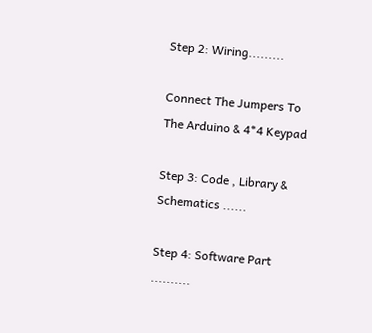Step 2: Wiring.........

Connect The Jumpers To The Arduino & 4*4 Keypad

Step 3: Code , Library & Schematics ......

Step 4: Software Part ..........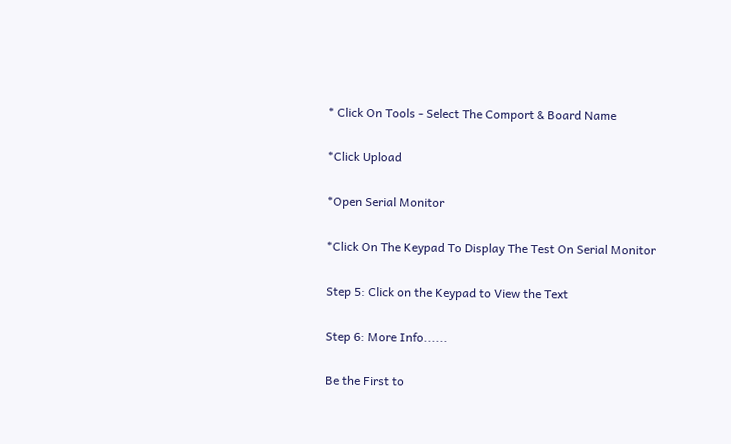* Click On Tools - Select The Comport & Board Name

*Click Upload

*Open Serial Monitor

*Click On The Keypad To Display The Test On Serial Monitor

Step 5: Click on the Keypad to View the Text

Step 6: More Info......

Be the First to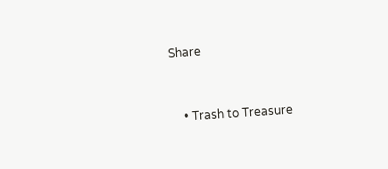Share


    • Trash to Treasure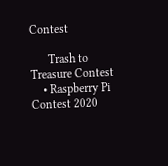Contest

      Trash to Treasure Contest
    • Raspberry Pi Contest 2020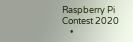Raspberry Pi Contest 2020
    •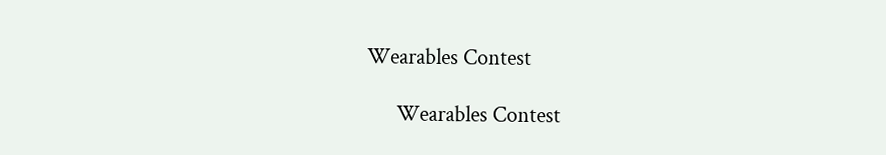Wearables Contest

      Wearables Contest